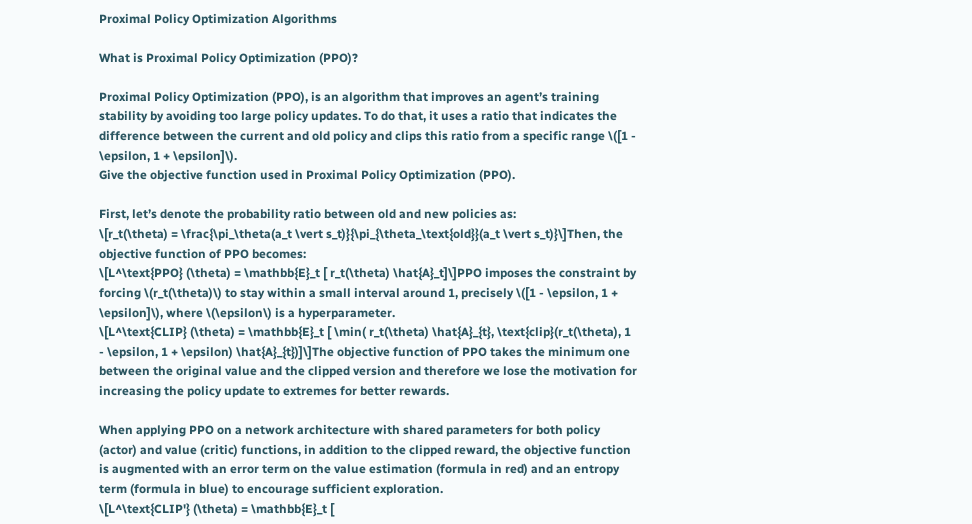Proximal Policy Optimization Algorithms

What is Proximal Policy Optimization (PPO)?

Proximal Policy Optimization (PPO), is an algorithm that improves an agent’s training stability by avoiding too large policy updates. To do that, it uses a ratio that indicates the difference between the current and old policy and clips this ratio from a specific range \([1 - \epsilon, 1 + \epsilon]\).
Give the objective function used in Proximal Policy Optimization (PPO).

First, let’s denote the probability ratio between old and new policies as:
\[r_t(\theta) = \frac{\pi_\theta(a_t \vert s_t)}{\pi_{\theta_\text{old}}(a_t \vert s_t)}\]Then, the objective function of PPO becomes:
\[L^\text{PPO} (\theta) = \mathbb{E}_t [ r_t(\theta) \hat{A}_t]\]PPO imposes the constraint by forcing \(r_t(\theta)\) to stay within a small interval around 1, precisely \([1 - \epsilon, 1 + \epsilon]\), where \(\epsilon\) is a hyperparameter.
\[L^\text{CLIP} (\theta) = \mathbb{E}_t [ \min( r_t(\theta) \hat{A}_{t}, \text{clip}(r_t(\theta), 1 - \epsilon, 1 + \epsilon) \hat{A}_{t})]\]The objective function of PPO takes the minimum one between the original value and the clipped version and therefore we lose the motivation for increasing the policy update to extremes for better rewards.

When applying PPO on a network architecture with shared parameters for both policy (actor) and value (critic) functions, in addition to the clipped reward, the objective function is augmented with an error term on the value estimation (formula in red) and an entropy term (formula in blue) to encourage sufficient exploration.
\[L^\text{CLIP'} (\theta) = \mathbb{E}_t [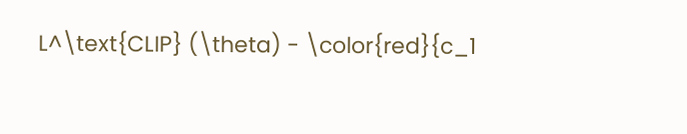L^\text{CLIP} (\theta) - \color{red}{c_1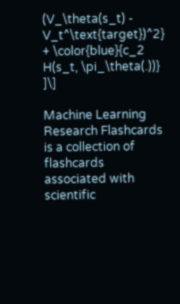(V_\theta(s_t) - V_t^\text{target})^2} + \color{blue}{c_2 H(s_t, \pi_\theta(.))} ]\]

Machine Learning Research Flashcards is a collection of flashcards associated with scientific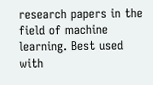research papers in the field of machine learning. Best used with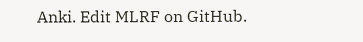Anki. Edit MLRF on GitHub.